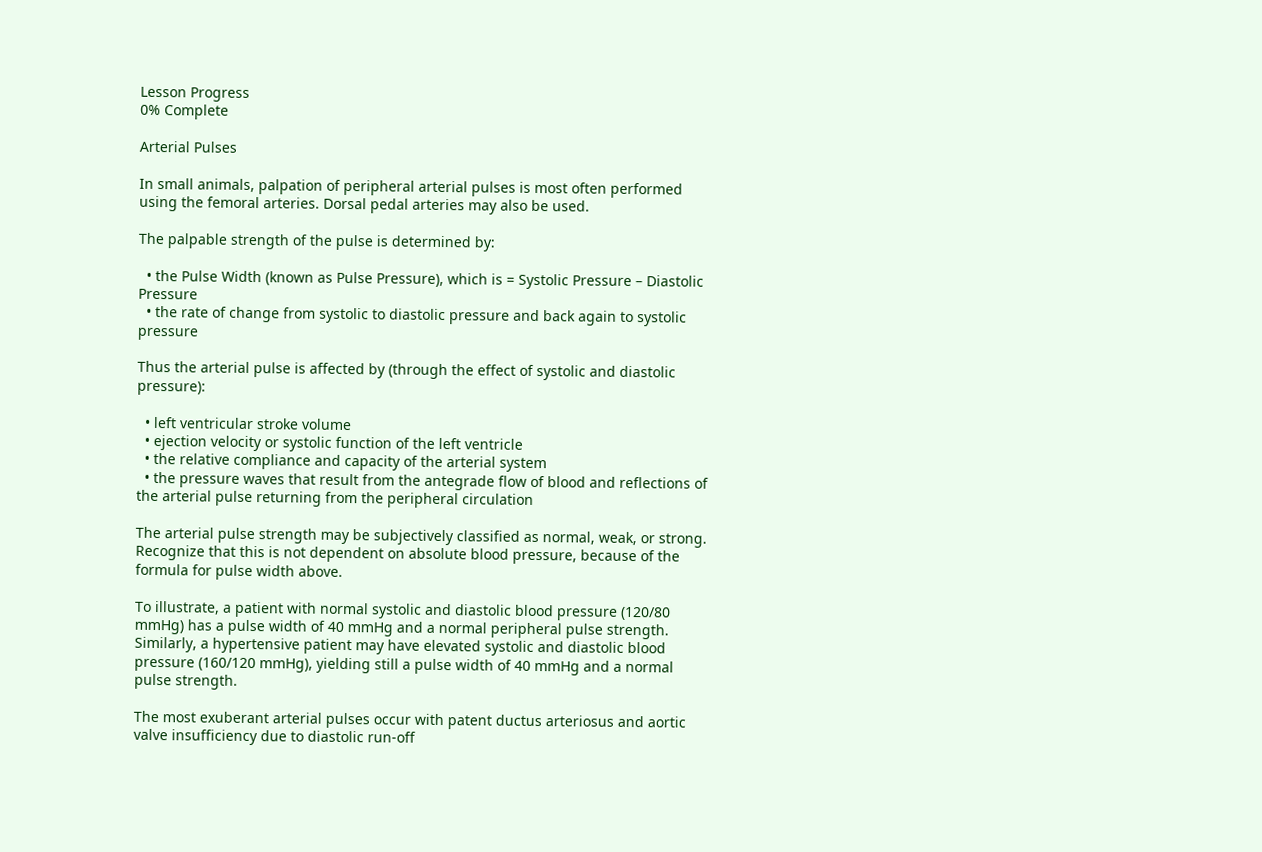Lesson Progress
0% Complete

Arterial Pulses

In small animals, palpation of peripheral arterial pulses is most often performed using the femoral arteries. Dorsal pedal arteries may also be used.

The palpable strength of the pulse is determined by:

  • the Pulse Width (known as Pulse Pressure), which is = Systolic Pressure – Diastolic Pressure
  • the rate of change from systolic to diastolic pressure and back again to systolic pressure

Thus the arterial pulse is affected by (through the effect of systolic and diastolic pressure):

  • left ventricular stroke volume
  • ejection velocity or systolic function of the left ventricle
  • the relative compliance and capacity of the arterial system
  • the pressure waves that result from the antegrade flow of blood and reflections of the arterial pulse returning from the peripheral circulation

The arterial pulse strength may be subjectively classified as normal, weak, or strong. Recognize that this is not dependent on absolute blood pressure, because of the formula for pulse width above.

To illustrate, a patient with normal systolic and diastolic blood pressure (120/80 mmHg) has a pulse width of 40 mmHg and a normal peripheral pulse strength. Similarly, a hypertensive patient may have elevated systolic and diastolic blood pressure (160/120 mmHg), yielding still a pulse width of 40 mmHg and a normal pulse strength.

The most exuberant arterial pulses occur with patent ductus arteriosus and aortic valve insufficiency due to diastolic run-off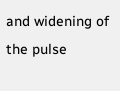and widening of the pulse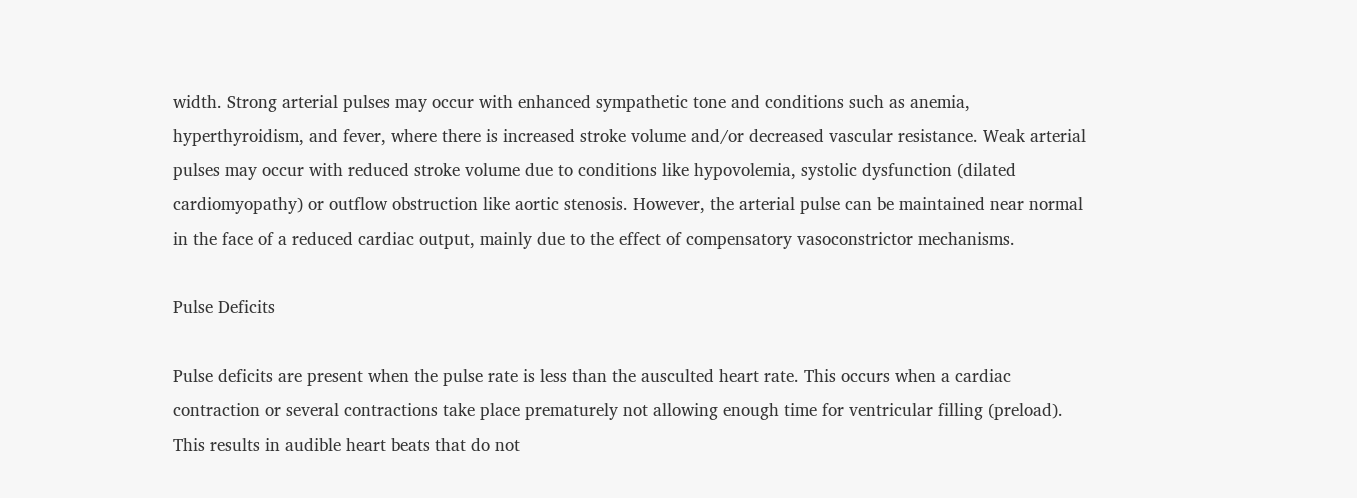width. Strong arterial pulses may occur with enhanced sympathetic tone and conditions such as anemia, hyperthyroidism, and fever, where there is increased stroke volume and/or decreased vascular resistance. Weak arterial pulses may occur with reduced stroke volume due to conditions like hypovolemia, systolic dysfunction (dilated cardiomyopathy) or outflow obstruction like aortic stenosis. However, the arterial pulse can be maintained near normal in the face of a reduced cardiac output, mainly due to the effect of compensatory vasoconstrictor mechanisms.

Pulse Deficits

Pulse deficits are present when the pulse rate is less than the ausculted heart rate. This occurs when a cardiac contraction or several contractions take place prematurely not allowing enough time for ventricular filling (preload). This results in audible heart beats that do not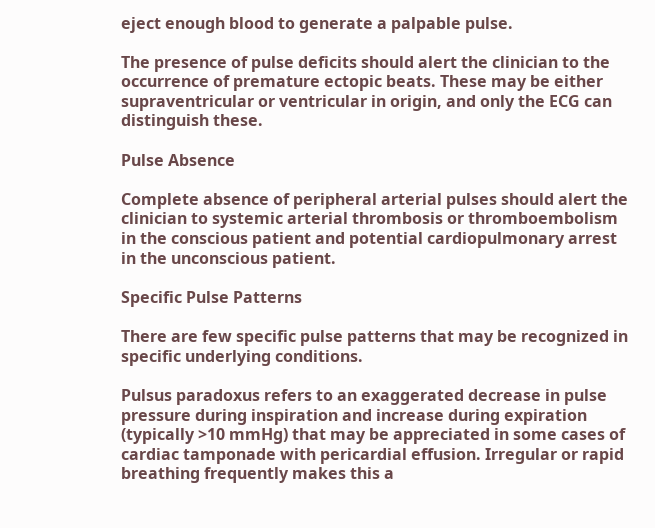eject enough blood to generate a palpable pulse.

The presence of pulse deficits should alert the clinician to the occurrence of premature ectopic beats. These may be either supraventricular or ventricular in origin, and only the ECG can distinguish these.

Pulse Absence

Complete absence of peripheral arterial pulses should alert the clinician to systemic arterial thrombosis or thromboembolism in the conscious patient and potential cardiopulmonary arrest in the unconscious patient.

Specific Pulse Patterns

There are few specific pulse patterns that may be recognized in specific underlying conditions.

Pulsus paradoxus refers to an exaggerated decrease in pulse pressure during inspiration and increase during expiration (typically >10 mmHg) that may be appreciated in some cases of cardiac tamponade with pericardial effusion. Irregular or rapid breathing frequently makes this a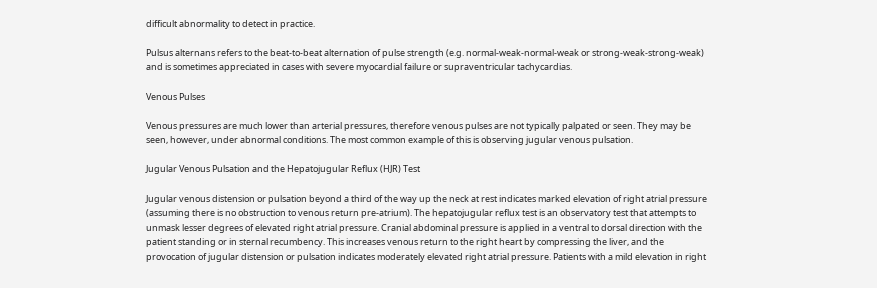difficult abnormality to detect in practice.

Pulsus alternans refers to the beat-to-beat alternation of pulse strength (e.g. normal-weak-normal-weak or strong-weak-strong-weak) and is sometimes appreciated in cases with severe myocardial failure or supraventricular tachycardias.

Venous Pulses

Venous pressures are much lower than arterial pressures, therefore venous pulses are not typically palpated or seen. They may be seen, however, under abnormal conditions. The most common example of this is observing jugular venous pulsation.

Jugular Venous Pulsation and the Hepatojugular Reflux (HJR) Test

Jugular venous distension or pulsation beyond a third of the way up the neck at rest indicates marked elevation of right atrial pressure (assuming there is no obstruction to venous return pre-atrium). The hepatojugular reflux test is an observatory test that attempts to unmask lesser degrees of elevated right atrial pressure. Cranial abdominal pressure is applied in a ventral to dorsal direction with the patient standing or in sternal recumbency. This increases venous return to the right heart by compressing the liver, and the provocation of jugular distension or pulsation indicates moderately elevated right atrial pressure. Patients with a mild elevation in right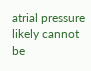atrial pressure likely cannot be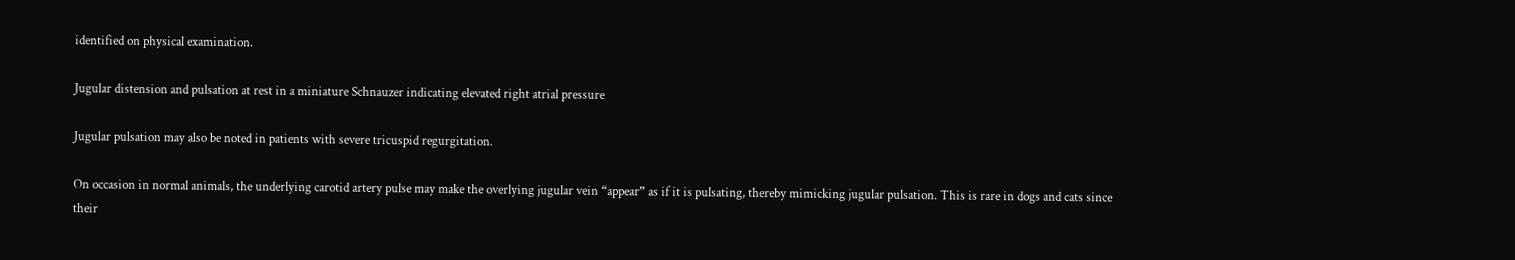identified on physical examination.

Jugular distension and pulsation at rest in a miniature Schnauzer indicating elevated right atrial pressure

Jugular pulsation may also be noted in patients with severe tricuspid regurgitation.

On occasion in normal animals, the underlying carotid artery pulse may make the overlying jugular vein “appear” as if it is pulsating, thereby mimicking jugular pulsation. This is rare in dogs and cats since their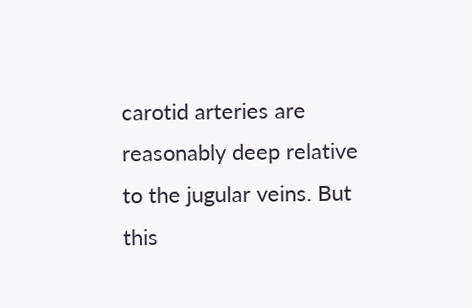carotid arteries are reasonably deep relative to the jugular veins. But this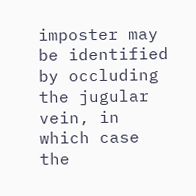imposter may be identified by occluding the jugular vein, in which case the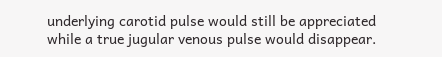underlying carotid pulse would still be appreciated while a true jugular venous pulse would disappear.